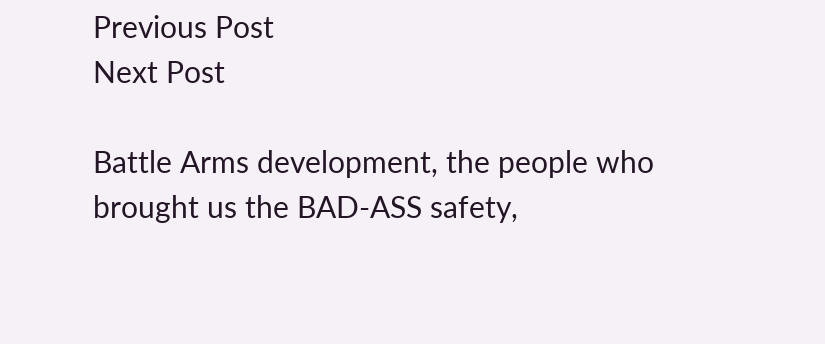Previous Post
Next Post

Battle Arms development, the people who brought us the BAD-ASS safety,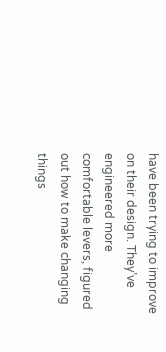have been trying to improve on their design. They’ve engineered more comfortable levers, figured out how to make changing things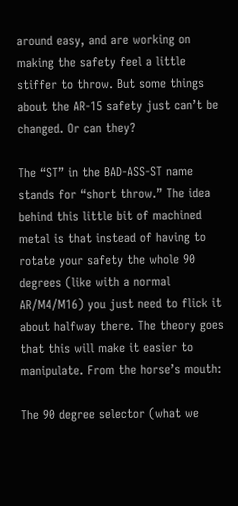around easy, and are working on making the safety feel a little stiffer to throw. But some things about the AR-15 safety just can’t be changed. Or can they?

The “ST” in the BAD-ASS-ST name stands for “short throw.” The idea behind this little bit of machined metal is that instead of having to rotate your safety the whole 90 degrees (like with a normal AR/M4/M16) you just need to flick it about halfway there. The theory goes that this will make it easier to manipulate. From the horse’s mouth:

The 90 degree selector (what we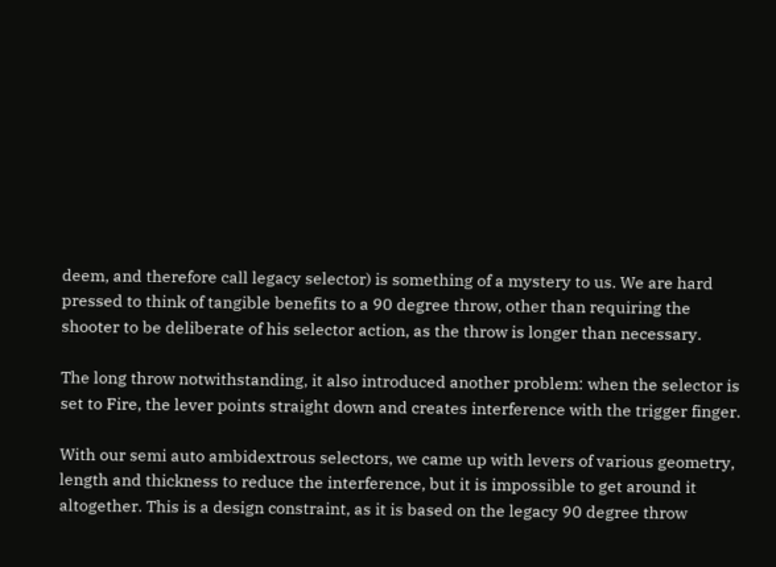deem, and therefore call legacy selector) is something of a mystery to us. We are hard pressed to think of tangible benefits to a 90 degree throw, other than requiring the shooter to be deliberate of his selector action, as the throw is longer than necessary.

The long throw notwithstanding, it also introduced another problem: when the selector is set to Fire, the lever points straight down and creates interference with the trigger finger.

With our semi auto ambidextrous selectors, we came up with levers of various geometry, length and thickness to reduce the interference, but it is impossible to get around it altogether. This is a design constraint, as it is based on the legacy 90 degree throw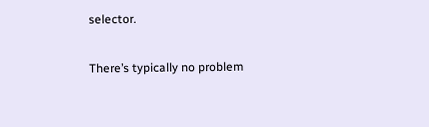selector.

There’s typically no problem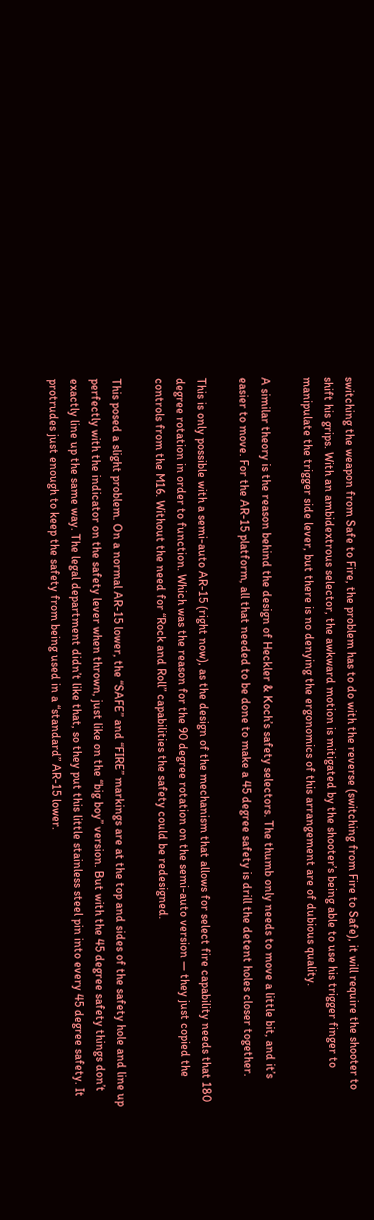switching the weapon from Safe to Fire, the problem has to do with the reverse (switching from Fire to Safe), it will require the shooter to shift his grips. With an ambidextrous selector, the awkward motion is mitigated by the shooter’s being able to use his trigger finger to manipulate the trigger side lever, but there is no denying the ergonomics of this arrangement are of dubious quality.

A similar theory is the reason behind the design of Heckler & Koch’s safety selectors. The thumb only needs to move a little bit, and it’s easier to move. For the AR-15 platform, all that needed to be done to make a 45 degree safety is drill the detent holes closer together.

This is only possible with a semi-auto AR-15 (right now), as the design of the mechanism that allows for select fire capability needs that 180 degree rotation in order to function. Which was the reason for the 90 degree rotation on the semi-auto version — they just copied the controls from the M16. Without the need for “Rock and Roll” capabilities the safety could be redesigned.

This posed a slight problem. On a normal AR-15 lower, the “SAFE” and “FIRE” markings are at the top and sides of the safety hole and line up perfectly with the indicator on the safety lever when thrown, just like on the “big boy” version. But with the 45 degree safety things don’t exactly line up the same way. The legal department didn’t like that, so they put this little stainless steel pin into every 45 degree safety. It protrudes just enough to keep the safety from being used in a “standard” AR-15 lower.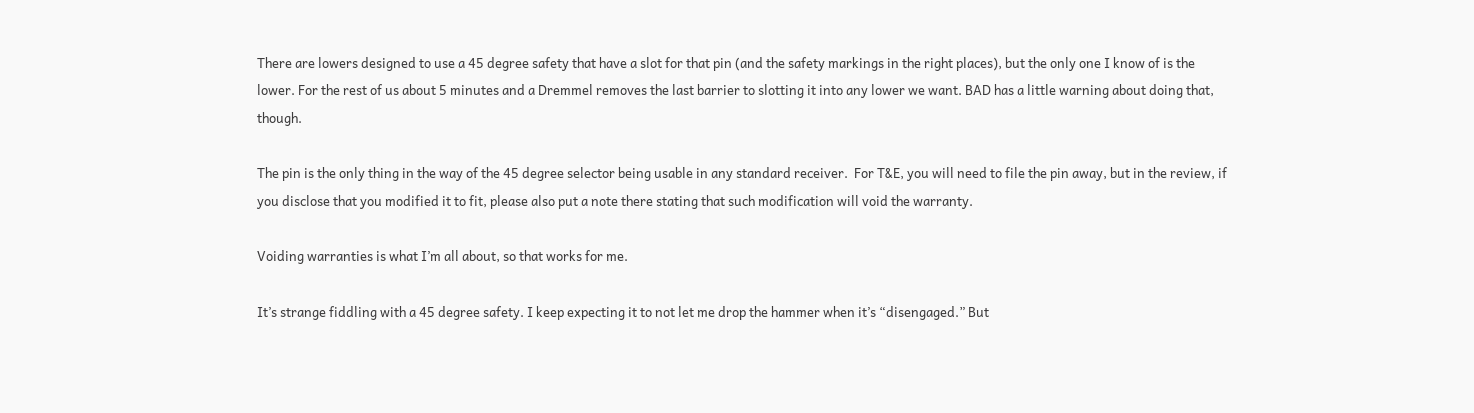There are lowers designed to use a 45 degree safety that have a slot for that pin (and the safety markings in the right places), but the only one I know of is the lower. For the rest of us about 5 minutes and a Dremmel removes the last barrier to slotting it into any lower we want. BAD has a little warning about doing that, though.

The pin is the only thing in the way of the 45 degree selector being usable in any standard receiver.  For T&E, you will need to file the pin away, but in the review, if you disclose that you modified it to fit, please also put a note there stating that such modification will void the warranty.

Voiding warranties is what I’m all about, so that works for me.

It’s strange fiddling with a 45 degree safety. I keep expecting it to not let me drop the hammer when it’s “disengaged.” But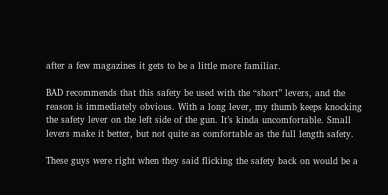after a few magazines it gets to be a little more familiar.

BAD recommends that this safety be used with the “short” levers, and the reason is immediately obvious. With a long lever, my thumb keeps knocking the safety lever on the left side of the gun. It’s kinda uncomfortable. Small levers make it better, but not quite as comfortable as the full length safety.

These guys were right when they said flicking the safety back on would be a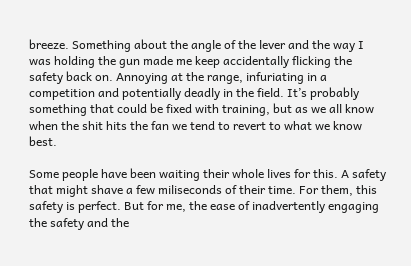breeze. Something about the angle of the lever and the way I was holding the gun made me keep accidentally flicking the safety back on. Annoying at the range, infuriating in a competition and potentially deadly in the field. It’s probably something that could be fixed with training, but as we all know when the shit hits the fan we tend to revert to what we know best.

Some people have been waiting their whole lives for this. A safety that might shave a few miliseconds of their time. For them, this safety is perfect. But for me, the ease of inadvertently engaging the safety and the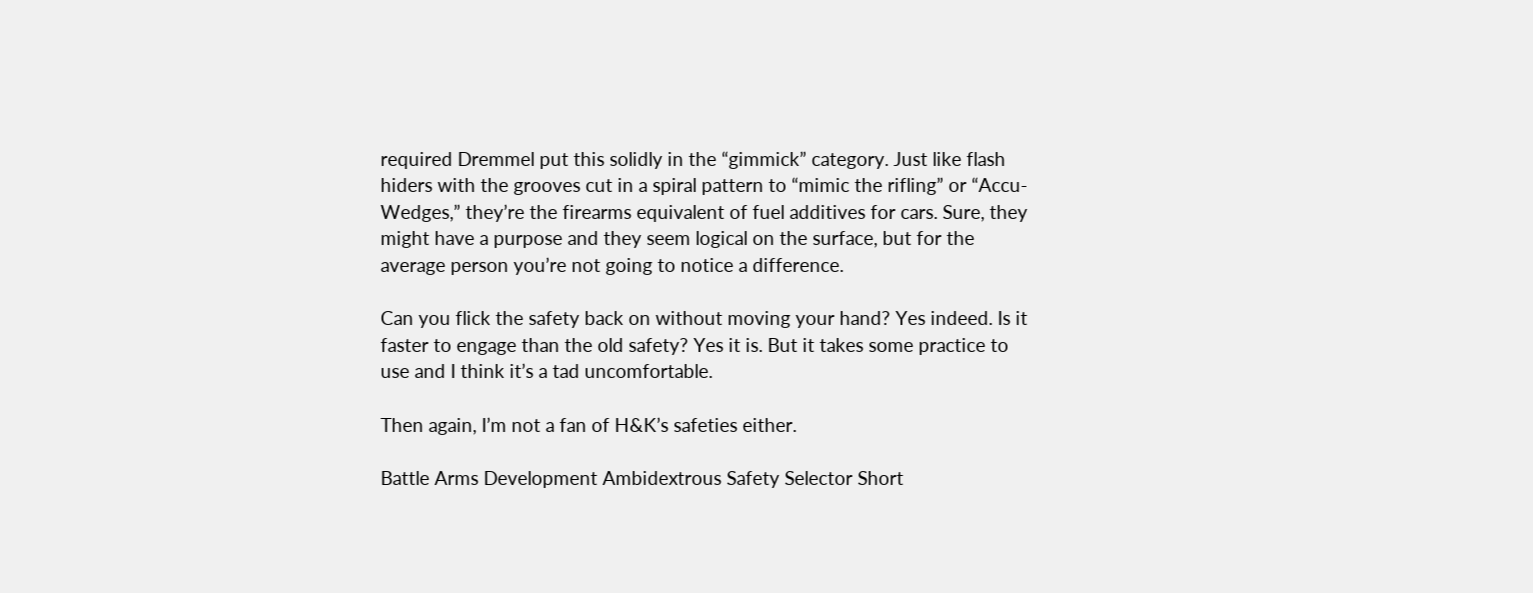required Dremmel put this solidly in the “gimmick” category. Just like flash hiders with the grooves cut in a spiral pattern to “mimic the rifling” or “Accu-Wedges,” they’re the firearms equivalent of fuel additives for cars. Sure, they might have a purpose and they seem logical on the surface, but for the average person you’re not going to notice a difference.

Can you flick the safety back on without moving your hand? Yes indeed. Is it faster to engage than the old safety? Yes it is. But it takes some practice to use and I think it’s a tad uncomfortable.

Then again, I’m not a fan of H&K’s safeties either.

Battle Arms Development Ambidextrous Safety Selector Short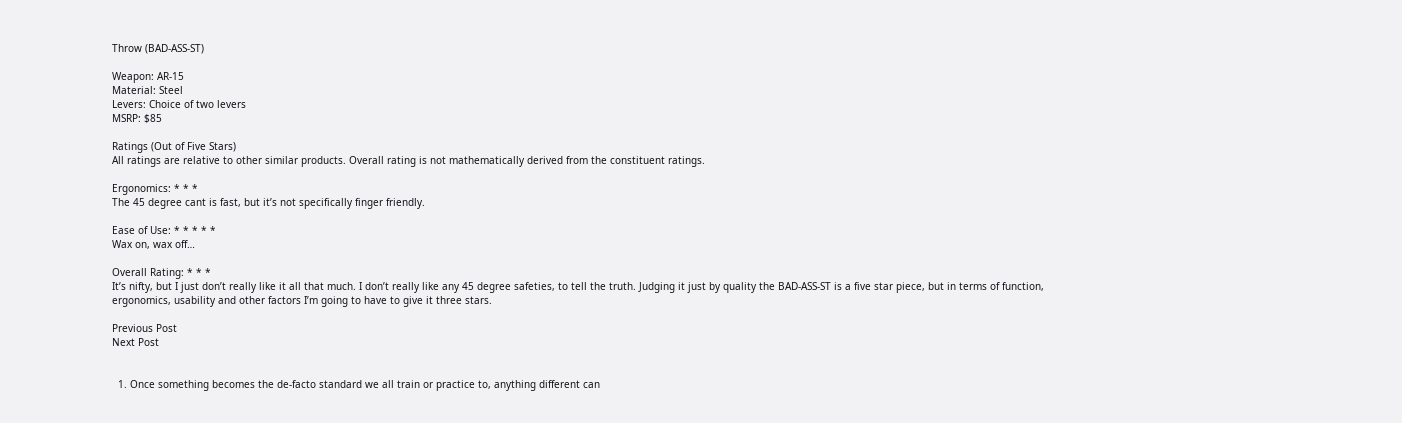Throw (BAD-ASS-ST)

Weapon: AR-15
Material: Steel
Levers: Choice of two levers
MSRP: $85

Ratings (Out of Five Stars)
All ratings are relative to other similar products. Overall rating is not mathematically derived from the constituent ratings.

Ergonomics: * * *
The 45 degree cant is fast, but it’s not specifically finger friendly.

Ease of Use: * * * * *
Wax on, wax off…

Overall Rating: * * *
It’s nifty, but I just don’t really like it all that much. I don’t really like any 45 degree safeties, to tell the truth. Judging it just by quality the BAD-ASS-ST is a five star piece, but in terms of function, ergonomics, usability and other factors I’m going to have to give it three stars.

Previous Post
Next Post


  1. Once something becomes the de-facto standard we all train or practice to, anything different can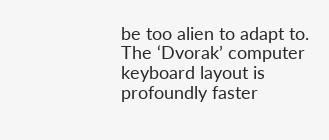be too alien to adapt to. The ‘Dvorak’ computer keyboard layout is profoundly faster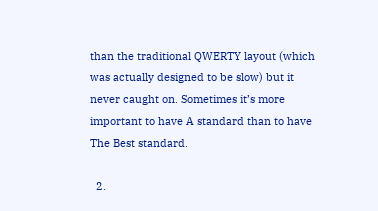than the traditional QWERTY layout (which was actually designed to be slow) but it never caught on. Sometimes it’s more important to have A standard than to have The Best standard.

  2.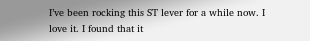I’ve been rocking this ST lever for a while now. I love it. I found that it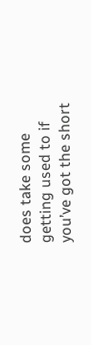does take some getting used to if you’ve got the short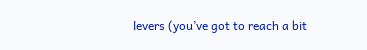levers (you’ve got to reach a bit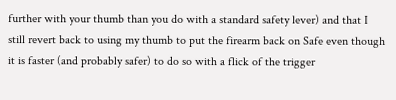further with your thumb than you do with a standard safety lever) and that I still revert back to using my thumb to put the firearm back on Safe even though it is faster (and probably safer) to do so with a flick of the trigger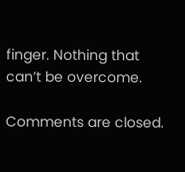finger. Nothing that can’t be overcome.

Comments are closed.